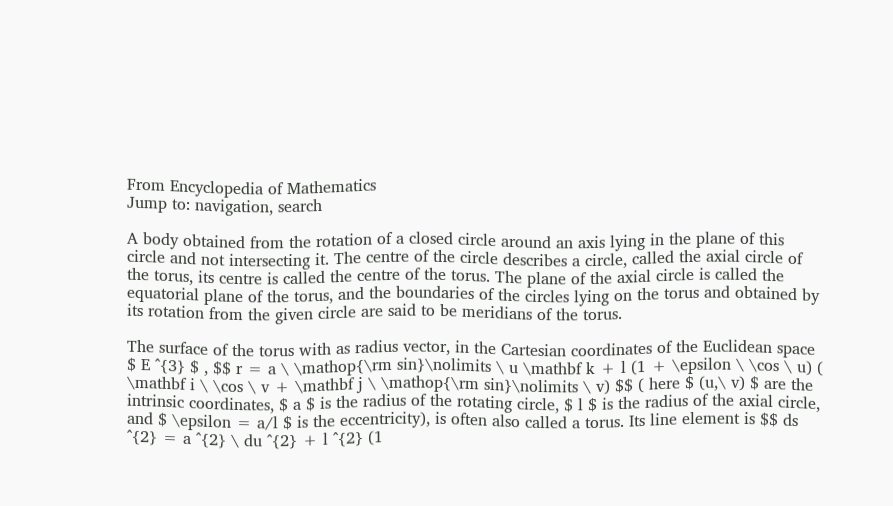From Encyclopedia of Mathematics
Jump to: navigation, search

A body obtained from the rotation of a closed circle around an axis lying in the plane of this circle and not intersecting it. The centre of the circle describes a circle, called the axial circle of the torus, its centre is called the centre of the torus. The plane of the axial circle is called the equatorial plane of the torus, and the boundaries of the circles lying on the torus and obtained by its rotation from the given circle are said to be meridians of the torus.

The surface of the torus with as radius vector, in the Cartesian coordinates of the Euclidean space $ E ^{3} $ , $$ r = a \ \mathop{\rm sin}\nolimits \ u \mathbf k + l (1 + \epsilon \ \cos \ u) ( \mathbf i \ \cos \ v + \mathbf j \ \mathop{\rm sin}\nolimits \ v) $$ ( here $ (u,\ v) $ are the intrinsic coordinates, $ a $ is the radius of the rotating circle, $ l $ is the radius of the axial circle, and $ \epsilon = a/l $ is the eccentricity), is often also called a torus. Its line element is $$ ds ^{2} = a ^{2} \ du ^{2} + l ^{2} (1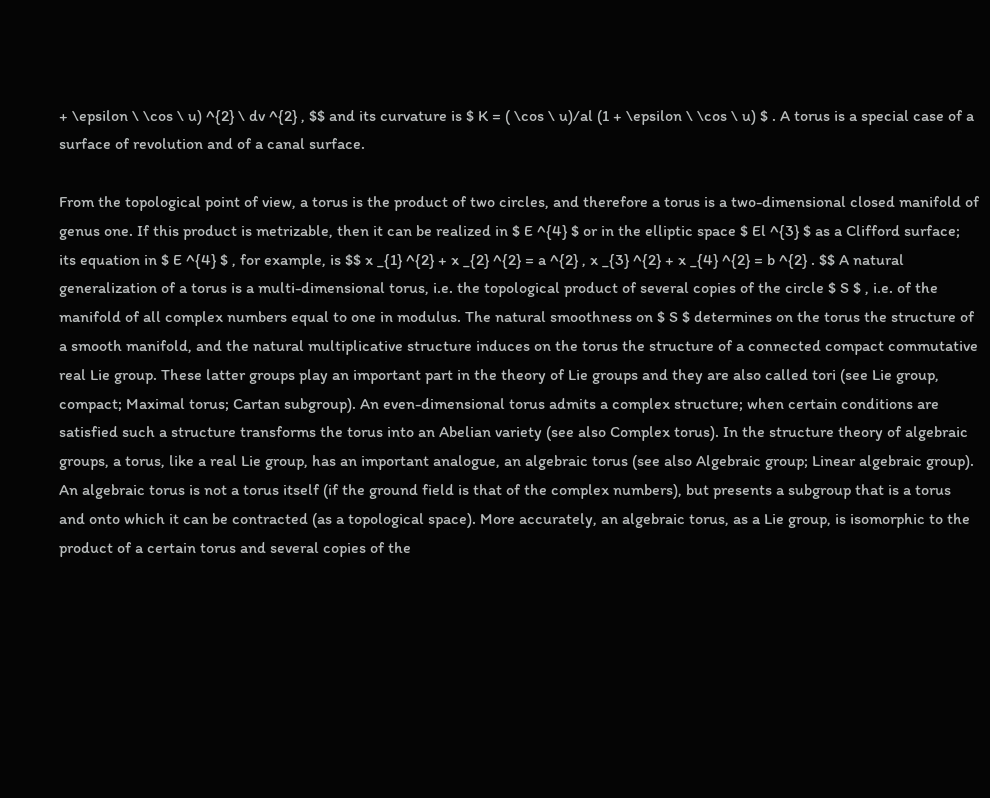+ \epsilon \ \cos \ u) ^{2} \ dv ^{2} , $$ and its curvature is $ K = ( \cos \ u)/al (1 + \epsilon \ \cos \ u) $ . A torus is a special case of a surface of revolution and of a canal surface.

From the topological point of view, a torus is the product of two circles, and therefore a torus is a two-dimensional closed manifold of genus one. If this product is metrizable, then it can be realized in $ E ^{4} $ or in the elliptic space $ El ^{3} $ as a Clifford surface; its equation in $ E ^{4} $ , for example, is $$ x _{1} ^{2} + x _{2} ^{2} = a ^{2} , x _{3} ^{2} + x _{4} ^{2} = b ^{2} . $$ A natural generalization of a torus is a multi-dimensional torus, i.e. the topological product of several copies of the circle $ S $ , i.e. of the manifold of all complex numbers equal to one in modulus. The natural smoothness on $ S $ determines on the torus the structure of a smooth manifold, and the natural multiplicative structure induces on the torus the structure of a connected compact commutative real Lie group. These latter groups play an important part in the theory of Lie groups and they are also called tori (see Lie group, compact; Maximal torus; Cartan subgroup). An even-dimensional torus admits a complex structure; when certain conditions are satisfied such a structure transforms the torus into an Abelian variety (see also Complex torus). In the structure theory of algebraic groups, a torus, like a real Lie group, has an important analogue, an algebraic torus (see also Algebraic group; Linear algebraic group). An algebraic torus is not a torus itself (if the ground field is that of the complex numbers), but presents a subgroup that is a torus and onto which it can be contracted (as a topological space). More accurately, an algebraic torus, as a Lie group, is isomorphic to the product of a certain torus and several copies of the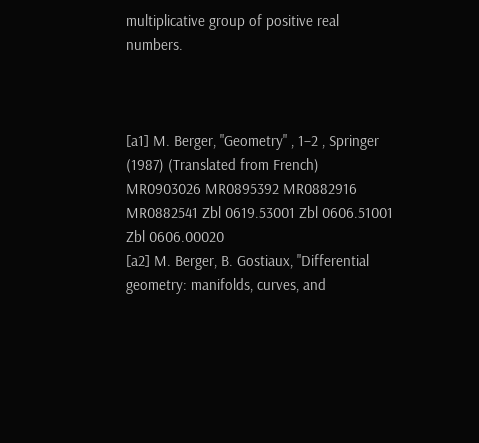multiplicative group of positive real numbers.



[a1] M. Berger, "Geometry" , 1–2 , Springer (1987) (Translated from French) MR0903026 MR0895392 MR0882916 MR0882541 Zbl 0619.53001 Zbl 0606.51001 Zbl 0606.00020
[a2] M. Berger, B. Gostiaux, "Differential geometry: manifolds, curves, and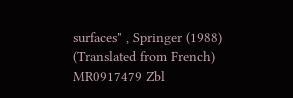surfaces" , Springer (1988) (Translated from French) MR0917479 Zbl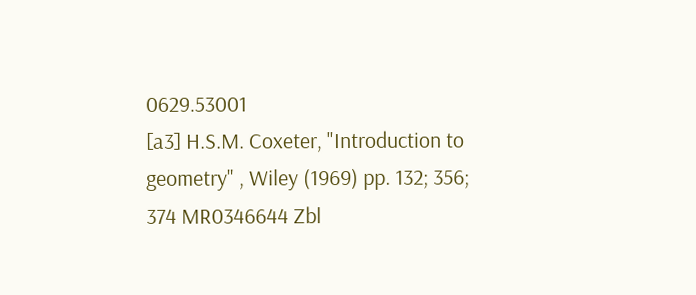0629.53001
[a3] H.S.M. Coxeter, "Introduction to geometry" , Wiley (1969) pp. 132; 356; 374 MR0346644 Zbl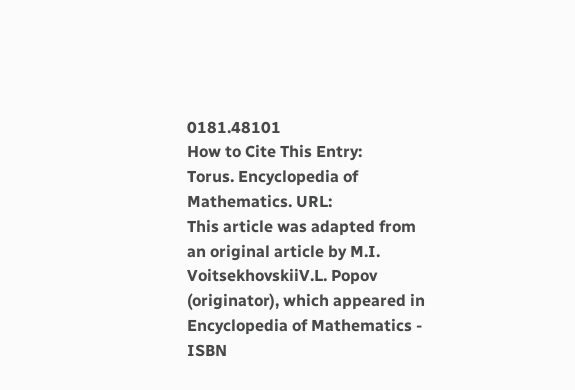0181.48101
How to Cite This Entry:
Torus. Encyclopedia of Mathematics. URL:
This article was adapted from an original article by M.I. VoitsekhovskiiV.L. Popov (originator), which appeared in Encyclopedia of Mathematics - ISBN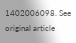1402006098. See original article